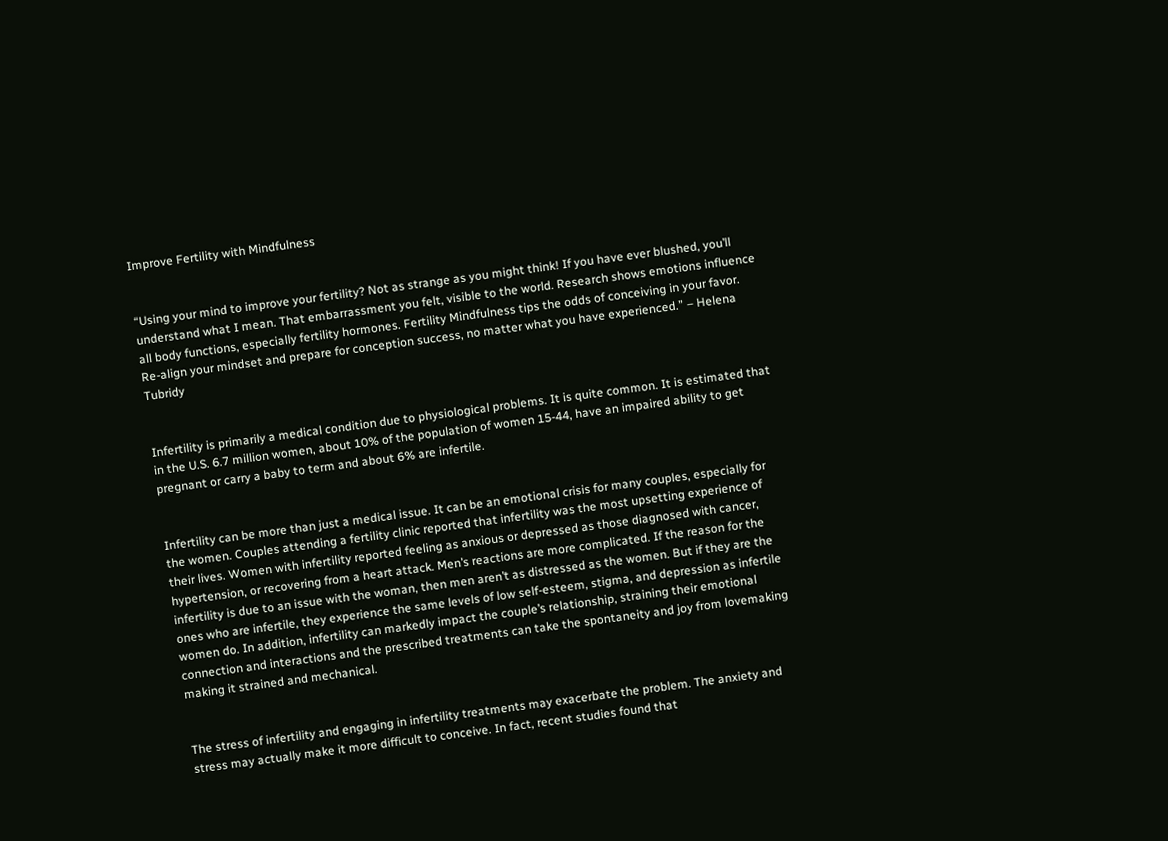Improve Fertility with Mindfulness


“Using your mind to improve your fertility? Not as strange as you might think! If you have ever blushed, you’ll understand what I mean. That embarrassment you felt, visible to the world. Research shows emotions influence all body functions, especially fertility hormones. Fertility Mindfulness tips the odds of conceiving in your favor. Re-align your mindset and prepare for conception success, no matter what you have experienced.” – Helena Tubridy


Infertility is primarily a medical condition due to physiological problems. It is quite common. It is estimated that in the U.S. 6.7 million women, about 10% of the population of women 15-44, have an impaired ability to get pregnant or carry a baby to term and about 6% are infertile.


Infertility can be more than just a medical issue. It can be an emotional crisis for many couples, especially for the women. Couples attending a fertility clinic reported that infertility was the most upsetting experience of their lives. Women with infertility reported feeling as anxious or depressed as those diagnosed with cancer, hypertension, or recovering from a heart attack. Men’s reactions are more complicated. If the reason for the infertility is due to an issue with the woman, then men aren’t as distressed as the women. But if they are the ones who are infertile, they experience the same levels of low self-esteem, stigma, and depression as infertile women do. In addition, infertility can markedly impact the couple’s relationship, straining their emotional connection and interactions and the prescribed treatments can take the spontaneity and joy from lovemaking making it strained and mechanical.


The stress of infertility and engaging in infertility treatments may exacerbate the problem. The anxiety and stress may actually make it more difficult to conceive. In fact, recent studies found that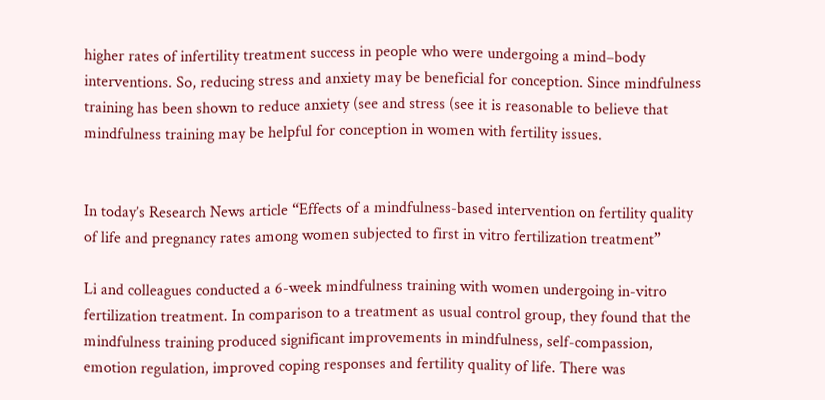higher rates of infertility treatment success in people who were undergoing a mind–body interventions. So, reducing stress and anxiety may be beneficial for conception. Since mindfulness training has been shown to reduce anxiety (see and stress (see it is reasonable to believe that mindfulness training may be helpful for conception in women with fertility issues.


In today’s Research News article “Effects of a mindfulness-based intervention on fertility quality of life and pregnancy rates among women subjected to first in vitro fertilization treatment”

Li and colleagues conducted a 6-week mindfulness training with women undergoing in-vitro fertilization treatment. In comparison to a treatment as usual control group, they found that the mindfulness training produced significant improvements in mindfulness, self-compassion, emotion regulation, improved coping responses and fertility quality of life. There was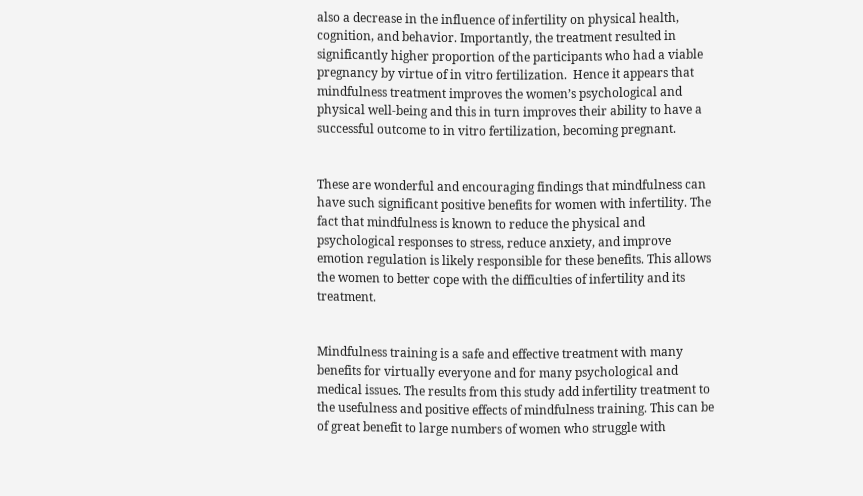also a decrease in the influence of infertility on physical health, cognition, and behavior. Importantly, the treatment resulted in significantly higher proportion of the participants who had a viable pregnancy by virtue of in vitro fertilization.  Hence it appears that mindfulness treatment improves the women’s psychological and physical well-being and this in turn improves their ability to have a successful outcome to in vitro fertilization, becoming pregnant.


These are wonderful and encouraging findings that mindfulness can have such significant positive benefits for women with infertility. The fact that mindfulness is known to reduce the physical and psychological responses to stress, reduce anxiety, and improve emotion regulation is likely responsible for these benefits. This allows the women to better cope with the difficulties of infertility and its treatment.


Mindfulness training is a safe and effective treatment with many benefits for virtually everyone and for many psychological and medical issues. The results from this study add infertility treatment to the usefulness and positive effects of mindfulness training. This can be of great benefit to large numbers of women who struggle with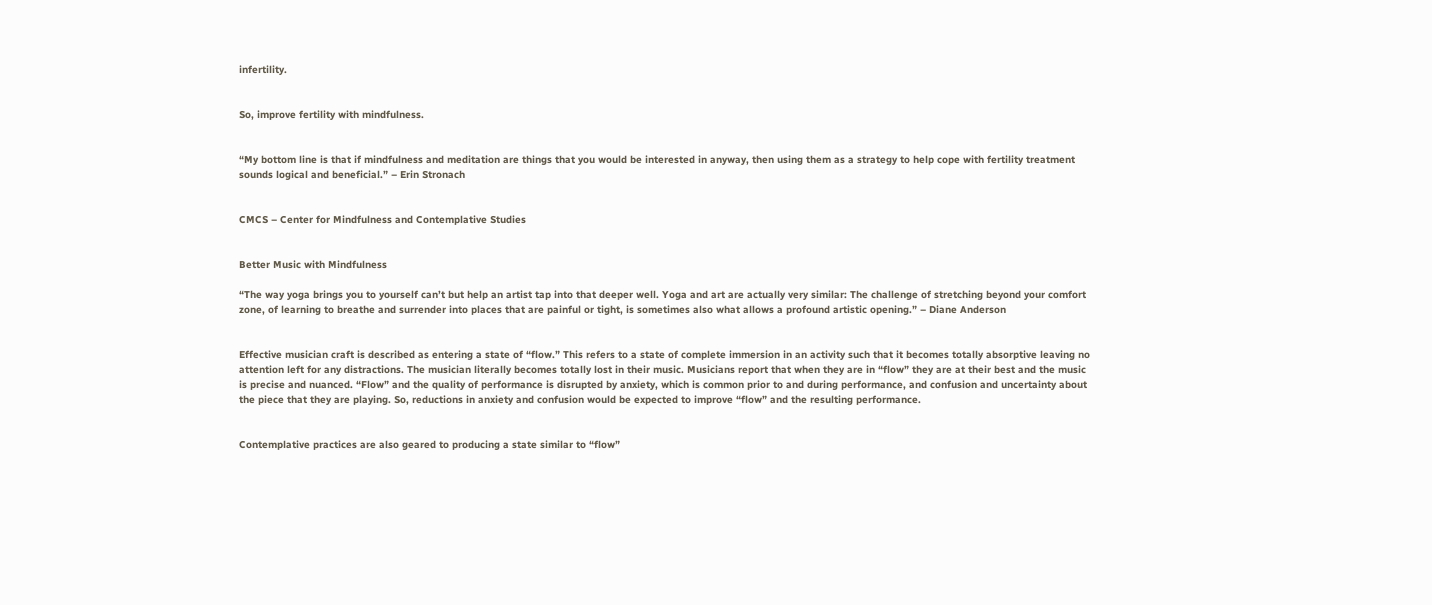infertility.


So, improve fertility with mindfulness.


“My bottom line is that if mindfulness and meditation are things that you would be interested in anyway, then using them as a strategy to help cope with fertility treatment sounds logical and beneficial.” – Erin Stronach


CMCS – Center for Mindfulness and Contemplative Studies


Better Music with Mindfulness

“The way yoga brings you to yourself can’t but help an artist tap into that deeper well. Yoga and art are actually very similar: The challenge of stretching beyond your comfort zone, of learning to breathe and surrender into places that are painful or tight, is sometimes also what allows a profound artistic opening.” – Diane Anderson


Effective musician craft is described as entering a state of “flow.” This refers to a state of complete immersion in an activity such that it becomes totally absorptive leaving no attention left for any distractions. The musician literally becomes totally lost in their music. Musicians report that when they are in “flow” they are at their best and the music is precise and nuanced. “Flow” and the quality of performance is disrupted by anxiety, which is common prior to and during performance, and confusion and uncertainty about the piece that they are playing. So, reductions in anxiety and confusion would be expected to improve “flow” and the resulting performance.


Contemplative practices are also geared to producing a state similar to “flow”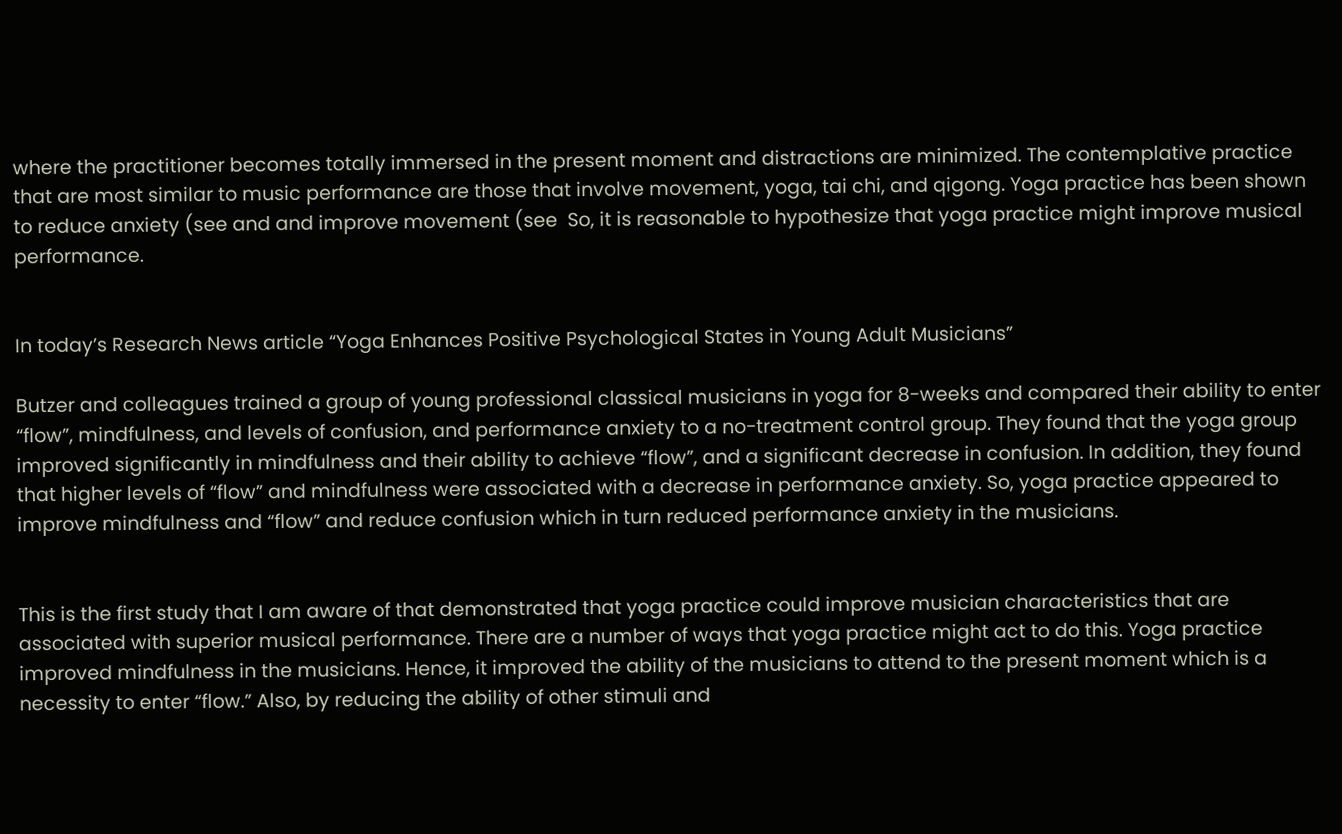where the practitioner becomes totally immersed in the present moment and distractions are minimized. The contemplative practice that are most similar to music performance are those that involve movement, yoga, tai chi, and qigong. Yoga practice has been shown to reduce anxiety (see and and improve movement (see  So, it is reasonable to hypothesize that yoga practice might improve musical performance.


In today’s Research News article “Yoga Enhances Positive Psychological States in Young Adult Musicians”

Butzer and colleagues trained a group of young professional classical musicians in yoga for 8-weeks and compared their ability to enter “flow”, mindfulness, and levels of confusion, and performance anxiety to a no-treatment control group. They found that the yoga group improved significantly in mindfulness and their ability to achieve “flow”, and a significant decrease in confusion. In addition, they found that higher levels of “flow” and mindfulness were associated with a decrease in performance anxiety. So, yoga practice appeared to improve mindfulness and “flow” and reduce confusion which in turn reduced performance anxiety in the musicians.


This is the first study that I am aware of that demonstrated that yoga practice could improve musician characteristics that are associated with superior musical performance. There are a number of ways that yoga practice might act to do this. Yoga practice improved mindfulness in the musicians. Hence, it improved the ability of the musicians to attend to the present moment which is a necessity to enter “flow.” Also, by reducing the ability of other stimuli and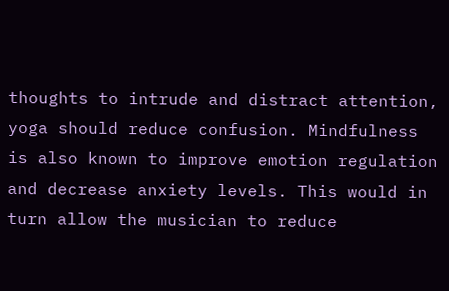thoughts to intrude and distract attention, yoga should reduce confusion. Mindfulness is also known to improve emotion regulation and decrease anxiety levels. This would in turn allow the musician to reduce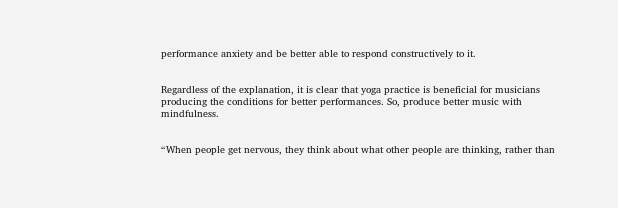performance anxiety and be better able to respond constructively to it.


Regardless of the explanation, it is clear that yoga practice is beneficial for musicians producing the conditions for better performances. So, produce better music with mindfulness.


“When people get nervous, they think about what other people are thinking, rather than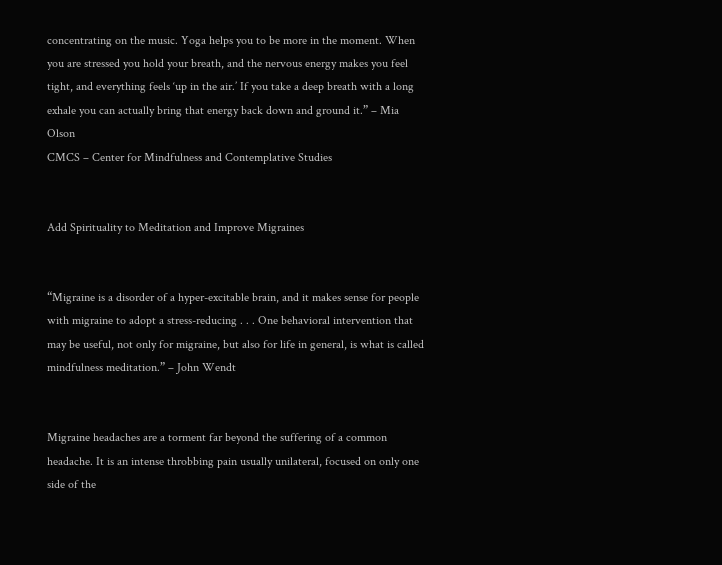concentrating on the music. Yoga helps you to be more in the moment. When you are stressed you hold your breath, and the nervous energy makes you feel tight, and everything feels ‘up in the air.’ If you take a deep breath with a long exhale you can actually bring that energy back down and ground it.” – Mia Olson
CMCS – Center for Mindfulness and Contemplative Studies


Add Spirituality to Meditation and Improve Migraines


“Migraine is a disorder of a hyper-excitable brain, and it makes sense for people with migraine to adopt a stress-reducing . . . One behavioral intervention that may be useful, not only for migraine, but also for life in general, is what is called mindfulness meditation.” – John Wendt


Migraine headaches are a torment far beyond the suffering of a common headache. It is an intense throbbing pain usually unilateral, focused on only one side of the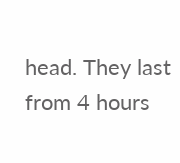head. They last from 4 hours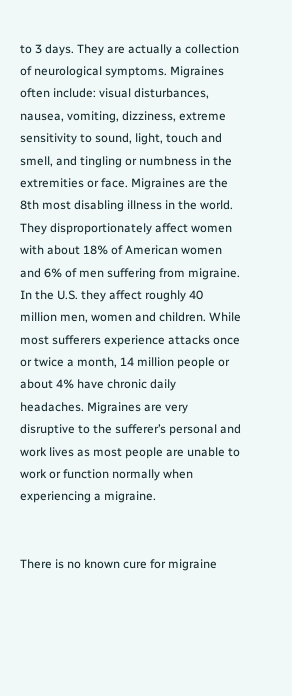to 3 days. They are actually a collection of neurological symptoms. Migraines often include: visual disturbances, nausea, vomiting, dizziness, extreme sensitivity to sound, light, touch and smell, and tingling or numbness in the extremities or face. Migraines are the 8th most disabling illness in the world. They disproportionately affect women with about 18% of American women and 6% of men suffering from migraine. In the U.S. they affect roughly 40 million men, women and children. While most sufferers experience attacks once or twice a month, 14 million people or about 4% have chronic daily headaches. Migraines are very disruptive to the sufferer’s personal and work lives as most people are unable to work or function normally when experiencing a migraine.


There is no known cure for migraine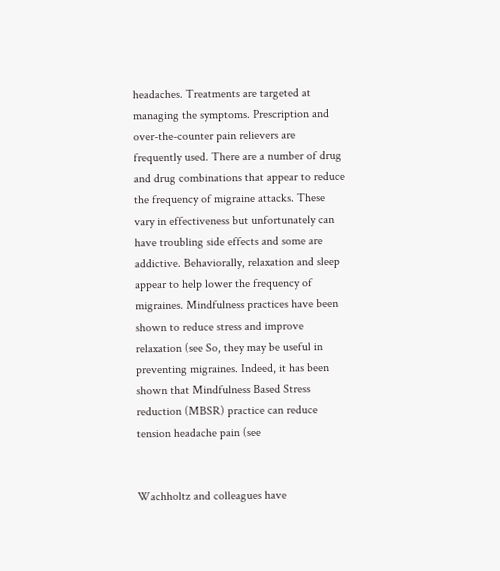headaches. Treatments are targeted at managing the symptoms. Prescription and over-the-counter pain relievers are frequently used. There are a number of drug and drug combinations that appear to reduce the frequency of migraine attacks. These vary in effectiveness but unfortunately can have troubling side effects and some are addictive. Behaviorally, relaxation and sleep appear to help lower the frequency of migraines. Mindfulness practices have been shown to reduce stress and improve relaxation (see So, they may be useful in preventing migraines. Indeed, it has been shown that Mindfulness Based Stress reduction (MBSR) practice can reduce tension headache pain (see


Wachholtz and colleagues have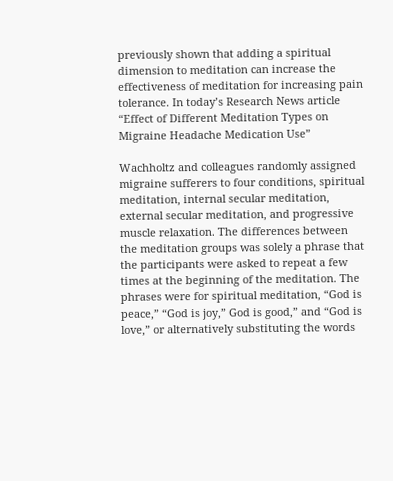previously shown that adding a spiritual dimension to meditation can increase the effectiveness of meditation for increasing pain tolerance. In today’s Research News article “Effect of Different Meditation Types on Migraine Headache Medication Use”

Wachholtz and colleagues randomly assigned migraine sufferers to four conditions, spiritual meditation, internal secular meditation, external secular meditation, and progressive muscle relaxation. The differences between the meditation groups was solely a phrase that the participants were asked to repeat a few times at the beginning of the meditation. The phrases were for spiritual meditation, “God is peace,” “God is joy,” God is good,” and “God is love,” or alternatively substituting the words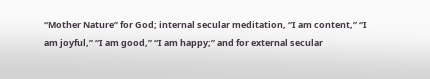“Mother Nature” for God; internal secular meditation, “I am content,” “I am joyful,” “I am good,” “I am happy;” and for external secular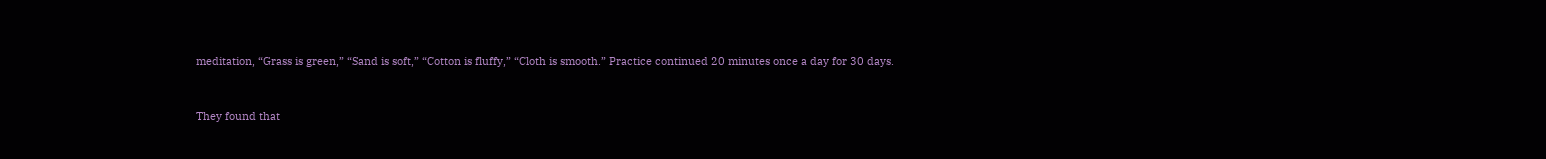meditation, “Grass is green,” “Sand is soft,” “Cotton is fluffy,” “Cloth is smooth.” Practice continued 20 minutes once a day for 30 days.


They found that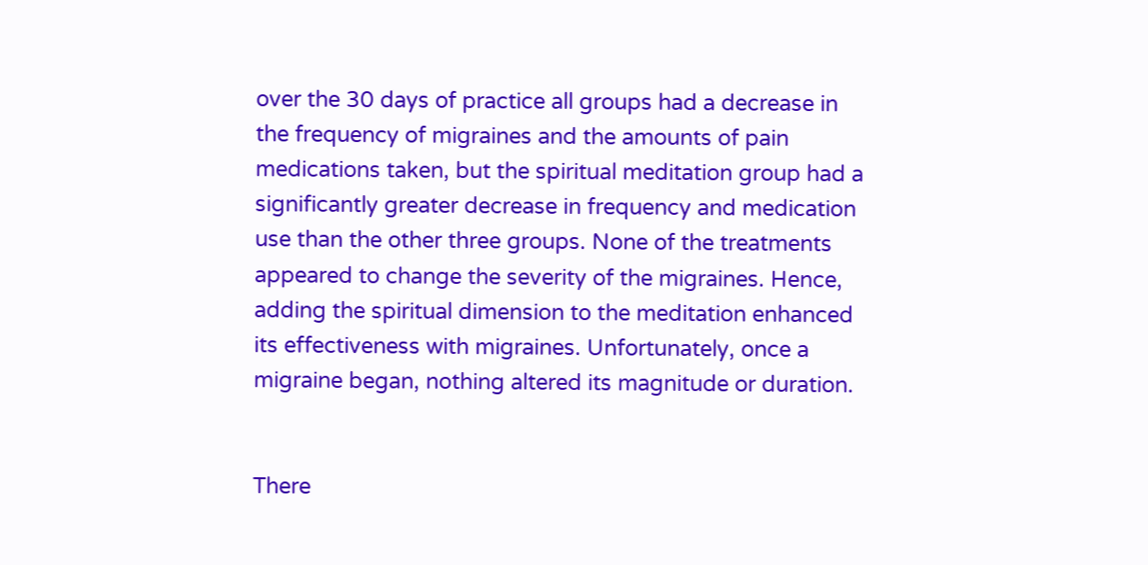over the 30 days of practice all groups had a decrease in the frequency of migraines and the amounts of pain medications taken, but the spiritual meditation group had a significantly greater decrease in frequency and medication use than the other three groups. None of the treatments appeared to change the severity of the migraines. Hence, adding the spiritual dimension to the meditation enhanced its effectiveness with migraines. Unfortunately, once a migraine began, nothing altered its magnitude or duration.


There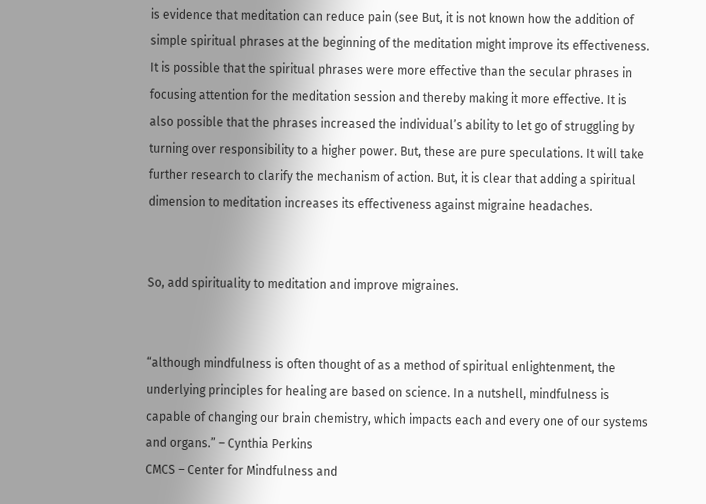is evidence that meditation can reduce pain (see But, it is not known how the addition of simple spiritual phrases at the beginning of the meditation might improve its effectiveness. It is possible that the spiritual phrases were more effective than the secular phrases in focusing attention for the meditation session and thereby making it more effective. It is also possible that the phrases increased the individual’s ability to let go of struggling by turning over responsibility to a higher power. But, these are pure speculations. It will take further research to clarify the mechanism of action. But, it is clear that adding a spiritual dimension to meditation increases its effectiveness against migraine headaches.


So, add spirituality to meditation and improve migraines.


“although mindfulness is often thought of as a method of spiritual enlightenment, the underlying principles for healing are based on science. In a nutshell, mindfulness is capable of changing our brain chemistry, which impacts each and every one of our systems and organs.” – Cynthia Perkins
CMCS – Center for Mindfulness and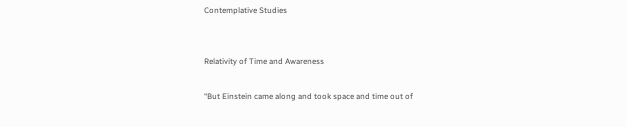Contemplative Studies


Relativity of Time and Awareness

“But Einstein came along and took space and time out of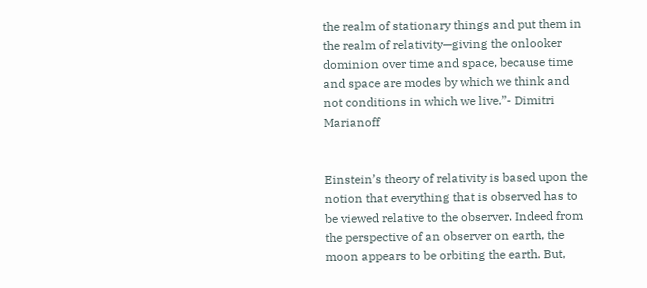the realm of stationary things and put them in the realm of relativity—giving the onlooker dominion over time and space, because time and space are modes by which we think and not conditions in which we live.”- Dimitri Marianoff


Einstein’s theory of relativity is based upon the notion that everything that is observed has to be viewed relative to the observer. Indeed from the perspective of an observer on earth, the moon appears to be orbiting the earth. But,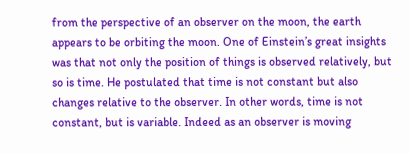from the perspective of an observer on the moon, the earth appears to be orbiting the moon. One of Einstein’s great insights was that not only the position of things is observed relatively, but so is time. He postulated that time is not constant but also changes relative to the observer. In other words, time is not constant, but is variable. Indeed as an observer is moving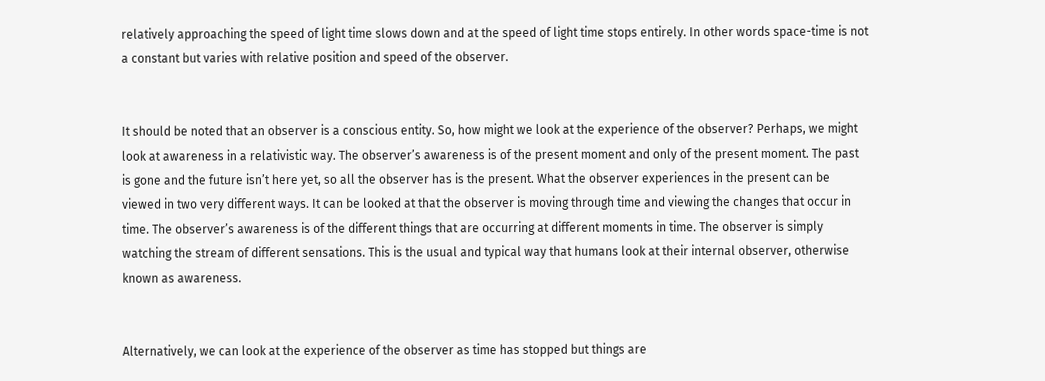relatively approaching the speed of light time slows down and at the speed of light time stops entirely. In other words space-time is not a constant but varies with relative position and speed of the observer.


It should be noted that an observer is a conscious entity. So, how might we look at the experience of the observer? Perhaps, we might look at awareness in a relativistic way. The observer’s awareness is of the present moment and only of the present moment. The past is gone and the future isn’t here yet, so all the observer has is the present. What the observer experiences in the present can be viewed in two very different ways. It can be looked at that the observer is moving through time and viewing the changes that occur in time. The observer’s awareness is of the different things that are occurring at different moments in time. The observer is simply watching the stream of different sensations. This is the usual and typical way that humans look at their internal observer, otherwise known as awareness.


Alternatively, we can look at the experience of the observer as time has stopped but things are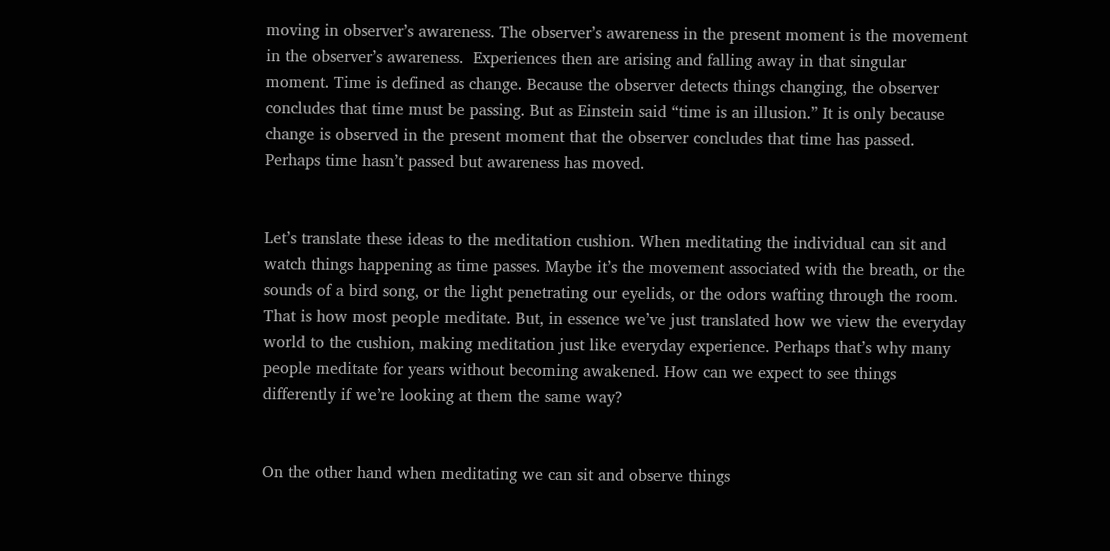moving in observer’s awareness. The observer’s awareness in the present moment is the movement in the observer’s awareness.  Experiences then are arising and falling away in that singular moment. Time is defined as change. Because the observer detects things changing, the observer concludes that time must be passing. But as Einstein said “time is an illusion.” It is only because change is observed in the present moment that the observer concludes that time has passed. Perhaps time hasn’t passed but awareness has moved.


Let’s translate these ideas to the meditation cushion. When meditating the individual can sit and watch things happening as time passes. Maybe it’s the movement associated with the breath, or the sounds of a bird song, or the light penetrating our eyelids, or the odors wafting through the room. That is how most people meditate. But, in essence we’ve just translated how we view the everyday world to the cushion, making meditation just like everyday experience. Perhaps that’s why many people meditate for years without becoming awakened. How can we expect to see things differently if we’re looking at them the same way?


On the other hand when meditating we can sit and observe things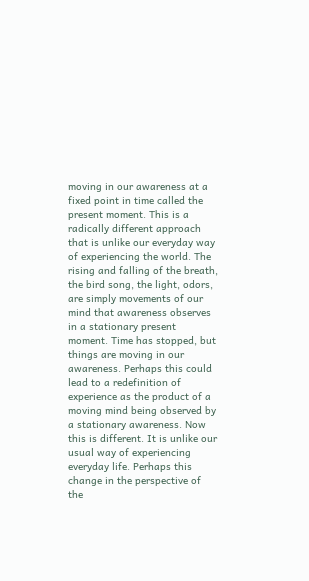moving in our awareness at a fixed point in time called the present moment. This is a radically different approach that is unlike our everyday way of experiencing the world. The rising and falling of the breath, the bird song, the light, odors, are simply movements of our mind that awareness observes in a stationary present moment. Time has stopped, but things are moving in our awareness. Perhaps this could lead to a redefinition of experience as the product of a moving mind being observed by a stationary awareness. Now this is different. It is unlike our usual way of experiencing everyday life. Perhaps this change in the perspective of the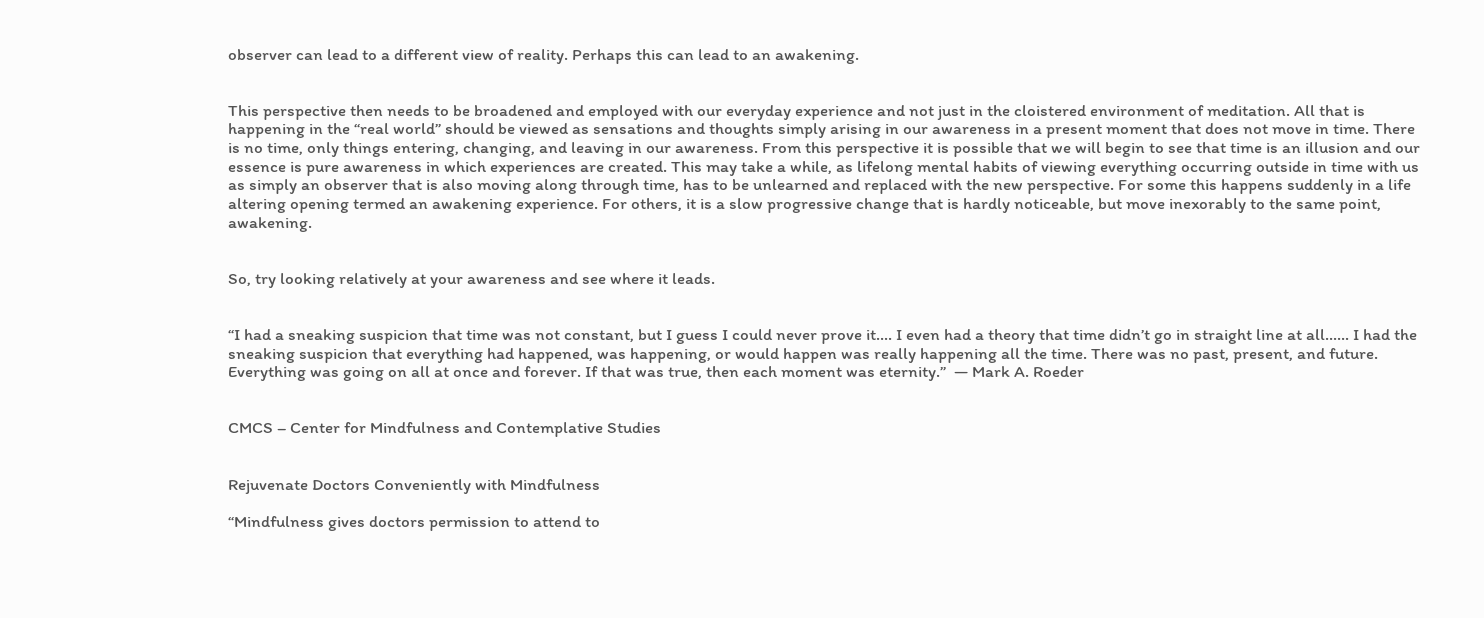observer can lead to a different view of reality. Perhaps this can lead to an awakening.


This perspective then needs to be broadened and employed with our everyday experience and not just in the cloistered environment of meditation. All that is happening in the “real world” should be viewed as sensations and thoughts simply arising in our awareness in a present moment that does not move in time. There is no time, only things entering, changing, and leaving in our awareness. From this perspective it is possible that we will begin to see that time is an illusion and our essence is pure awareness in which experiences are created. This may take a while, as lifelong mental habits of viewing everything occurring outside in time with us as simply an observer that is also moving along through time, has to be unlearned and replaced with the new perspective. For some this happens suddenly in a life altering opening termed an awakening experience. For others, it is a slow progressive change that is hardly noticeable, but move inexorably to the same point, awakening.


So, try looking relatively at your awareness and see where it leads.


“I had a sneaking suspicion that time was not constant, but I guess I could never prove it…. I even had a theory that time didn’t go in straight line at all…… I had the sneaking suspicion that everything had happened, was happening, or would happen was really happening all the time. There was no past, present, and future. Everything was going on all at once and forever. If that was true, then each moment was eternity.”  ― Mark A. Roeder


CMCS – Center for Mindfulness and Contemplative Studies


Rejuvenate Doctors Conveniently with Mindfulness

“Mindfulness gives doctors permission to attend to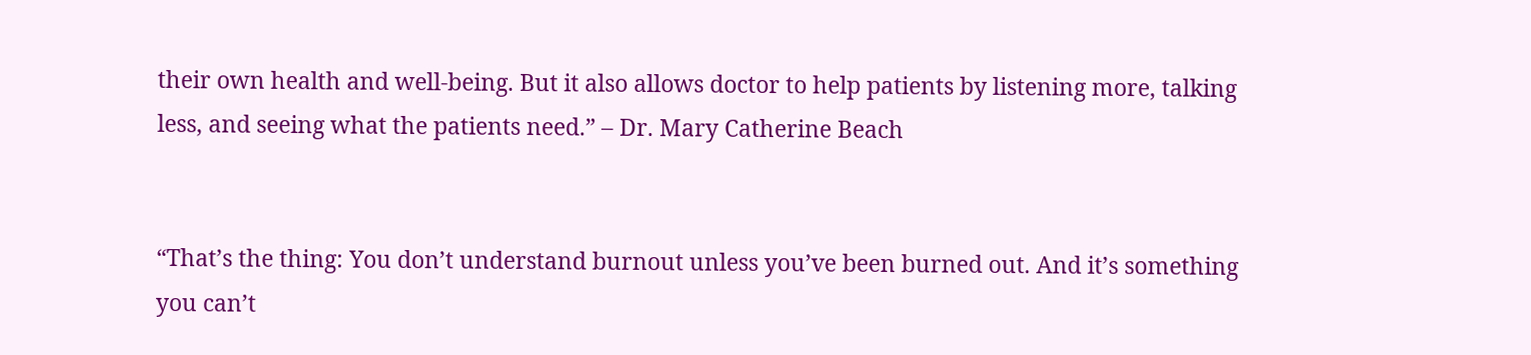their own health and well-being. But it also allows doctor to help patients by listening more, talking less, and seeing what the patients need.” – Dr. Mary Catherine Beach


“That’s the thing: You don’t understand burnout unless you’ve been burned out. And it’s something you can’t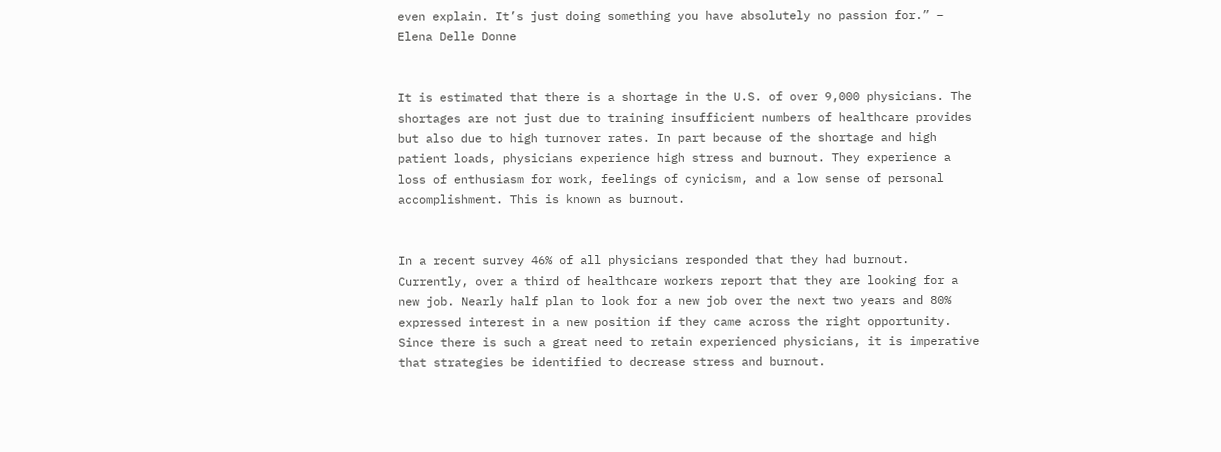even explain. It’s just doing something you have absolutely no passion for.” – Elena Delle Donne


It is estimated that there is a shortage in the U.S. of over 9,000 physicians. The shortages are not just due to training insufficient numbers of healthcare provides but also due to high turnover rates. In part because of the shortage and high patient loads, physicians experience high stress and burnout. They experience a loss of enthusiasm for work, feelings of cynicism, and a low sense of personal accomplishment. This is known as burnout.


In a recent survey 46% of all physicians responded that they had burnout. Currently, over a third of healthcare workers report that they are looking for a new job. Nearly half plan to look for a new job over the next two years and 80% expressed interest in a new position if they came across the right opportunity. Since there is such a great need to retain experienced physicians, it is imperative that strategies be identified to decrease stress and burnout.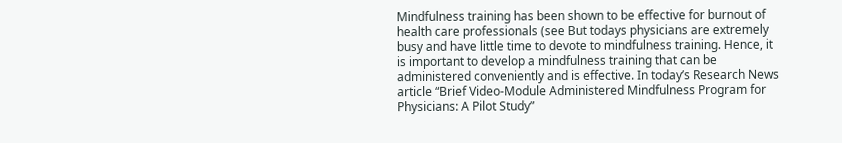Mindfulness training has been shown to be effective for burnout of health care professionals (see But todays physicians are extremely busy and have little time to devote to mindfulness training. Hence, it is important to develop a mindfulness training that can be administered conveniently and is effective. In today’s Research News article “Brief Video-Module Administered Mindfulness Program for Physicians: A Pilot Study”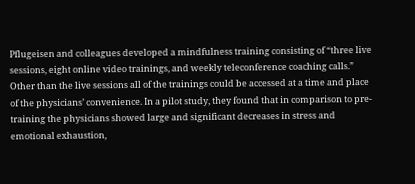Pflugeisen and colleagues developed a mindfulness training consisting of “three live sessions, eight online video trainings, and weekly teleconference coaching calls.”  Other than the live sessions all of the trainings could be accessed at a time and place of the physicians’ convenience. In a pilot study, they found that in comparison to pre-training the physicians showed large and significant decreases in stress and emotional exhaustion,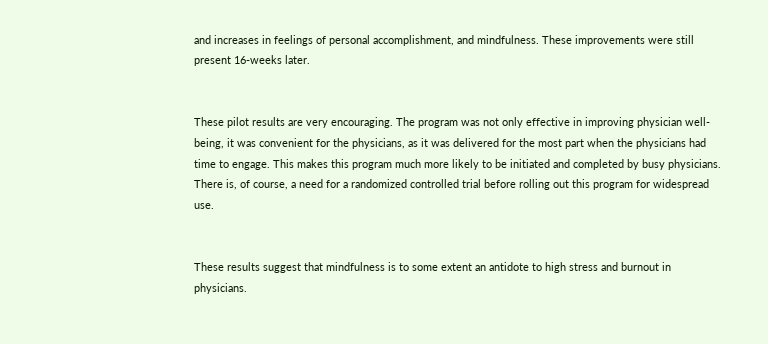and increases in feelings of personal accomplishment, and mindfulness. These improvements were still present 16-weeks later.


These pilot results are very encouraging. The program was not only effective in improving physician well-being, it was convenient for the physicians, as it was delivered for the most part when the physicians had time to engage. This makes this program much more likely to be initiated and completed by busy physicians. There is, of course, a need for a randomized controlled trial before rolling out this program for widespread use.


These results suggest that mindfulness is to some extent an antidote to high stress and burnout in physicians.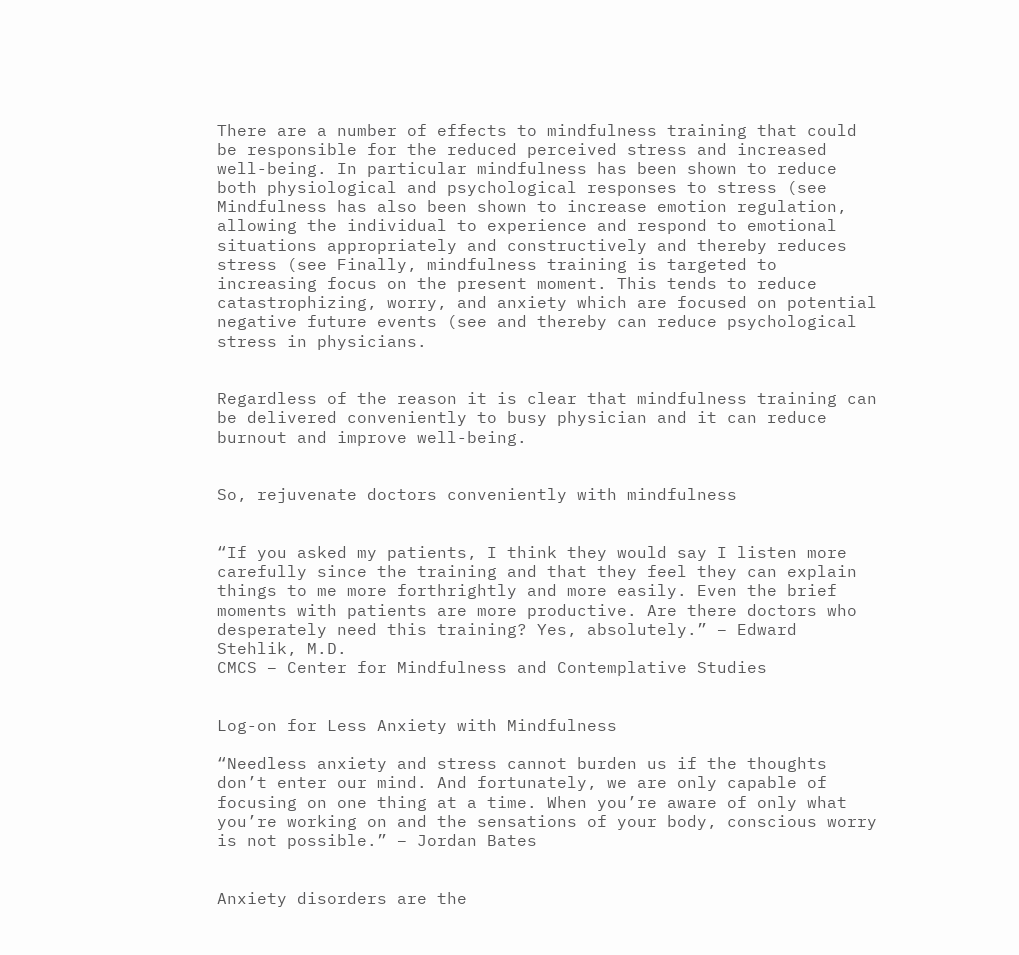There are a number of effects to mindfulness training that could be responsible for the reduced perceived stress and increased well-being. In particular mindfulness has been shown to reduce both physiological and psychological responses to stress (see Mindfulness has also been shown to increase emotion regulation, allowing the individual to experience and respond to emotional situations appropriately and constructively and thereby reduces stress (see Finally, mindfulness training is targeted to increasing focus on the present moment. This tends to reduce catastrophizing, worry, and anxiety which are focused on potential negative future events (see and thereby can reduce psychological stress in physicians.


Regardless of the reason it is clear that mindfulness training can be delivered conveniently to busy physician and it can reduce burnout and improve well-being.


So, rejuvenate doctors conveniently with mindfulness


“If you asked my patients, I think they would say I listen more carefully since the training and that they feel they can explain things to me more forthrightly and more easily. Even the brief moments with patients are more productive. Are there doctors who desperately need this training? Yes, absolutely.” – Edward Stehlik, M.D.
CMCS – Center for Mindfulness and Contemplative Studies


Log-on for Less Anxiety with Mindfulness

“Needless anxiety and stress cannot burden us if the thoughts don’t enter our mind. And fortunately, we are only capable of focusing on one thing at a time. When you’re aware of only what you’re working on and the sensations of your body, conscious worry is not possible.” – Jordan Bates


Anxiety disorders are the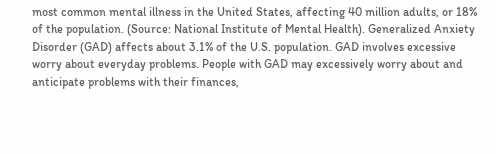most common mental illness in the United States, affecting 40 million adults, or 18% of the population. (Source: National Institute of Mental Health). Generalized Anxiety Disorder (GAD) affects about 3.1% of the U.S. population. GAD involves excessive worry about everyday problems. People with GAD may excessively worry about and anticipate problems with their finances,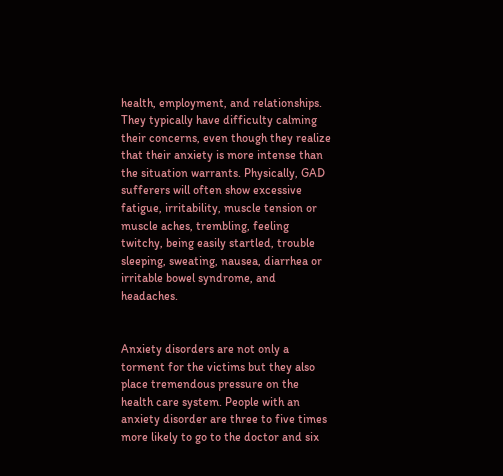health, employment, and relationships. They typically have difficulty calming their concerns, even though they realize that their anxiety is more intense than the situation warrants. Physically, GAD sufferers will often show excessive fatigue, irritability, muscle tension or muscle aches, trembling, feeling twitchy, being easily startled, trouble sleeping, sweating, nausea, diarrhea or irritable bowel syndrome, and headaches.


Anxiety disorders are not only a torment for the victims but they also place tremendous pressure on the health care system. People with an anxiety disorder are three to five times more likely to go to the doctor and six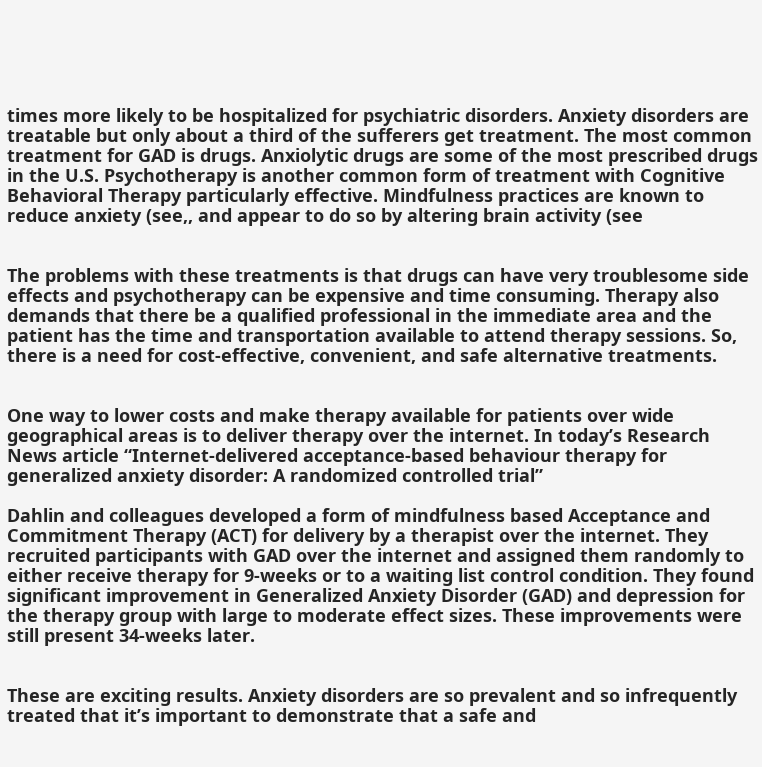times more likely to be hospitalized for psychiatric disorders. Anxiety disorders are treatable but only about a third of the sufferers get treatment. The most common treatment for GAD is drugs. Anxiolytic drugs are some of the most prescribed drugs in the U.S. Psychotherapy is another common form of treatment with Cognitive Behavioral Therapy particularly effective. Mindfulness practices are known to reduce anxiety (see,, and appear to do so by altering brain activity (see


The problems with these treatments is that drugs can have very troublesome side effects and psychotherapy can be expensive and time consuming. Therapy also demands that there be a qualified professional in the immediate area and the patient has the time and transportation available to attend therapy sessions. So, there is a need for cost-effective, convenient, and safe alternative treatments.


One way to lower costs and make therapy available for patients over wide geographical areas is to deliver therapy over the internet. In today’s Research News article “Internet-delivered acceptance-based behaviour therapy for generalized anxiety disorder: A randomized controlled trial”

Dahlin and colleagues developed a form of mindfulness based Acceptance and Commitment Therapy (ACT) for delivery by a therapist over the internet. They recruited participants with GAD over the internet and assigned them randomly to either receive therapy for 9-weeks or to a waiting list control condition. They found significant improvement in Generalized Anxiety Disorder (GAD) and depression for the therapy group with large to moderate effect sizes. These improvements were still present 34-weeks later.


These are exciting results. Anxiety disorders are so prevalent and so infrequently treated that it’s important to demonstrate that a safe and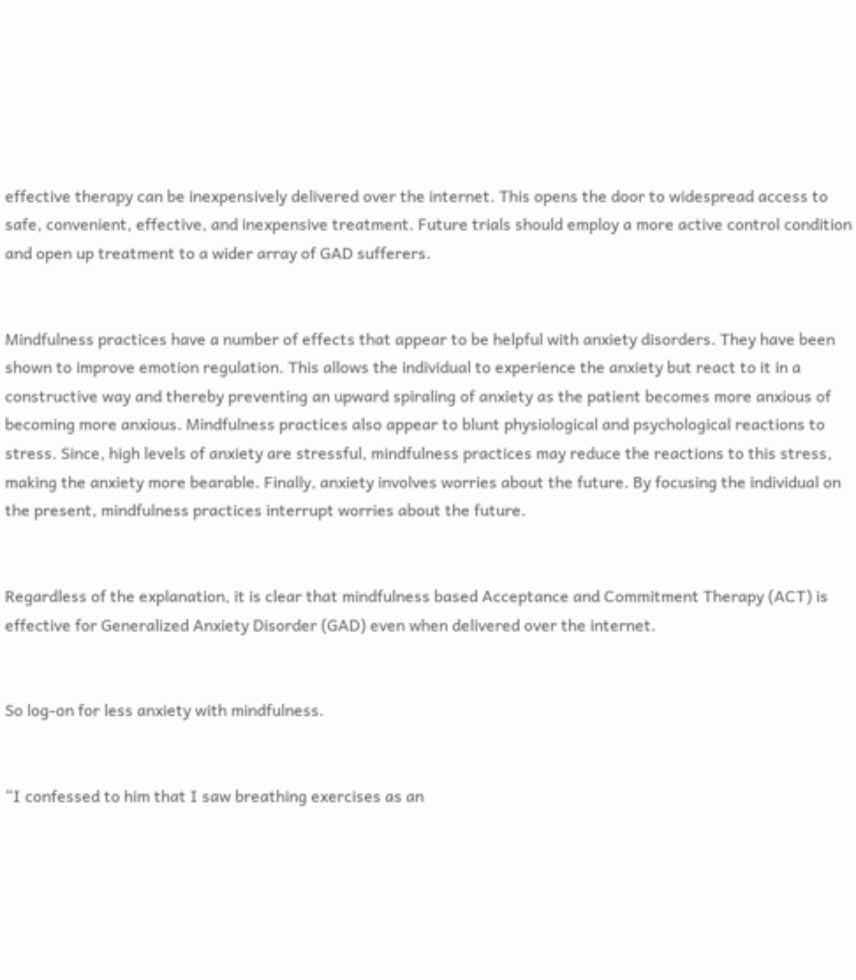effective therapy can be inexpensively delivered over the internet. This opens the door to widespread access to safe, convenient, effective, and inexpensive treatment. Future trials should employ a more active control condition and open up treatment to a wider array of GAD sufferers.


Mindfulness practices have a number of effects that appear to be helpful with anxiety disorders. They have been shown to improve emotion regulation. This allows the individual to experience the anxiety but react to it in a constructive way and thereby preventing an upward spiraling of anxiety as the patient becomes more anxious of becoming more anxious. Mindfulness practices also appear to blunt physiological and psychological reactions to stress. Since, high levels of anxiety are stressful, mindfulness practices may reduce the reactions to this stress, making the anxiety more bearable. Finally, anxiety involves worries about the future. By focusing the individual on the present, mindfulness practices interrupt worries about the future.


Regardless of the explanation, it is clear that mindfulness based Acceptance and Commitment Therapy (ACT) is effective for Generalized Anxiety Disorder (GAD) even when delivered over the internet.


So log-on for less anxiety with mindfulness.


“I confessed to him that I saw breathing exercises as an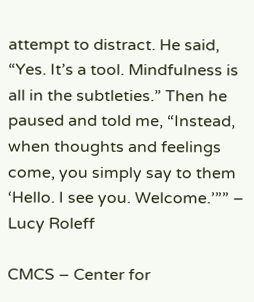attempt to distract. He said, “Yes. It’s a tool. Mindfulness is all in the subtleties.” Then he paused and told me, “Instead, when thoughts and feelings come, you simply say to them ‘Hello. I see you. Welcome.’”” – Lucy Roleff

CMCS – Center for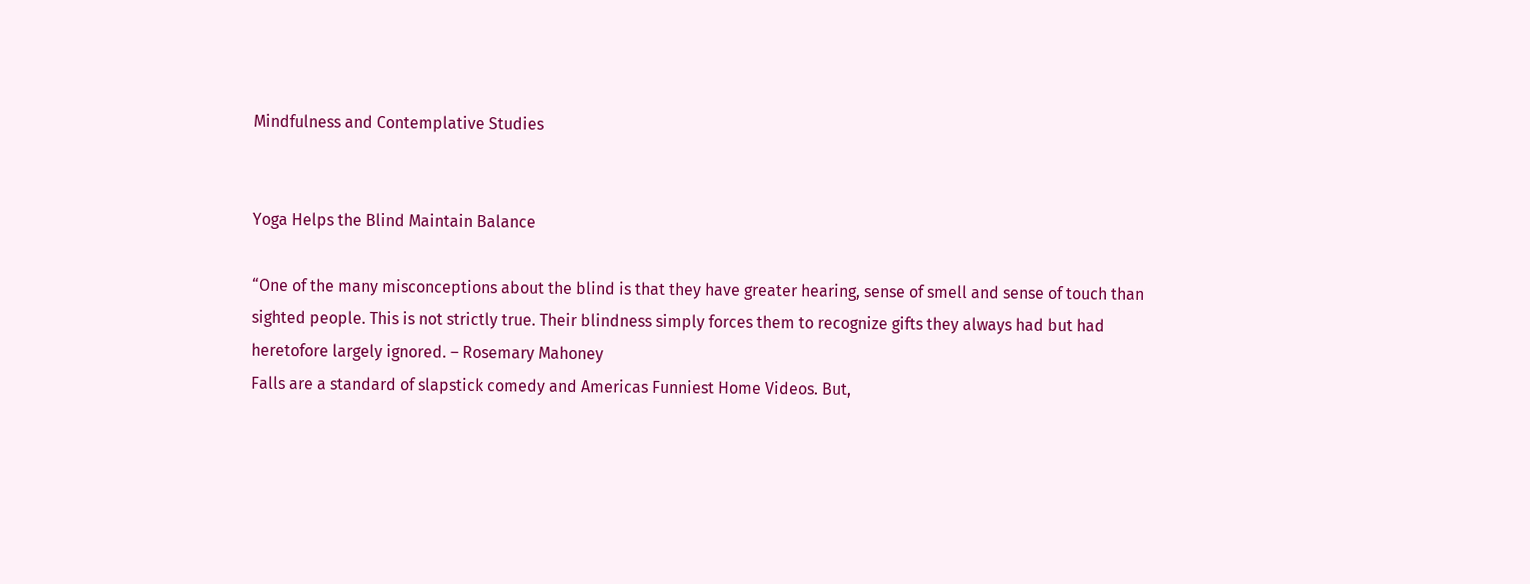Mindfulness and Contemplative Studies


Yoga Helps the Blind Maintain Balance

“One of the many misconceptions about the blind is that they have greater hearing, sense of smell and sense of touch than sighted people. This is not strictly true. Their blindness simply forces them to recognize gifts they always had but had heretofore largely ignored. – Rosemary Mahoney
Falls are a standard of slapstick comedy and Americas Funniest Home Videos. But,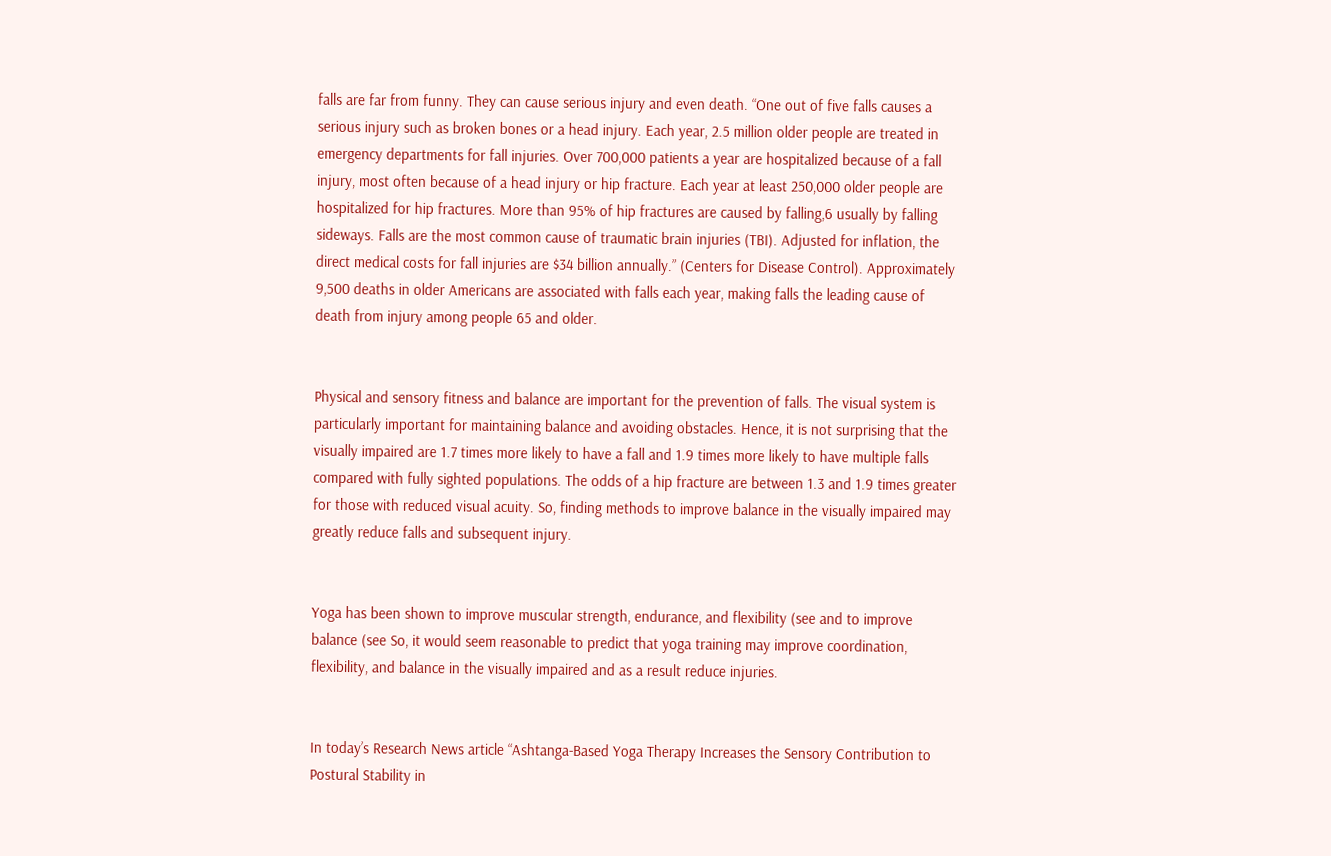falls are far from funny. They can cause serious injury and even death. “One out of five falls causes a serious injury such as broken bones or a head injury. Each year, 2.5 million older people are treated in emergency departments for fall injuries. Over 700,000 patients a year are hospitalized because of a fall injury, most often because of a head injury or hip fracture. Each year at least 250,000 older people are hospitalized for hip fractures. More than 95% of hip fractures are caused by falling,6 usually by falling sideways. Falls are the most common cause of traumatic brain injuries (TBI). Adjusted for inflation, the direct medical costs for fall injuries are $34 billion annually.” (Centers for Disease Control). Approximately 9,500 deaths in older Americans are associated with falls each year, making falls the leading cause of death from injury among people 65 and older.


Physical and sensory fitness and balance are important for the prevention of falls. The visual system is particularly important for maintaining balance and avoiding obstacles. Hence, it is not surprising that the visually impaired are 1.7 times more likely to have a fall and 1.9 times more likely to have multiple falls compared with fully sighted populations. The odds of a hip fracture are between 1.3 and 1.9 times greater for those with reduced visual acuity. So, finding methods to improve balance in the visually impaired may greatly reduce falls and subsequent injury.


Yoga has been shown to improve muscular strength, endurance, and flexibility (see and to improve balance (see So, it would seem reasonable to predict that yoga training may improve coordination, flexibility, and balance in the visually impaired and as a result reduce injuries.


In today’s Research News article “Ashtanga-Based Yoga Therapy Increases the Sensory Contribution to Postural Stability in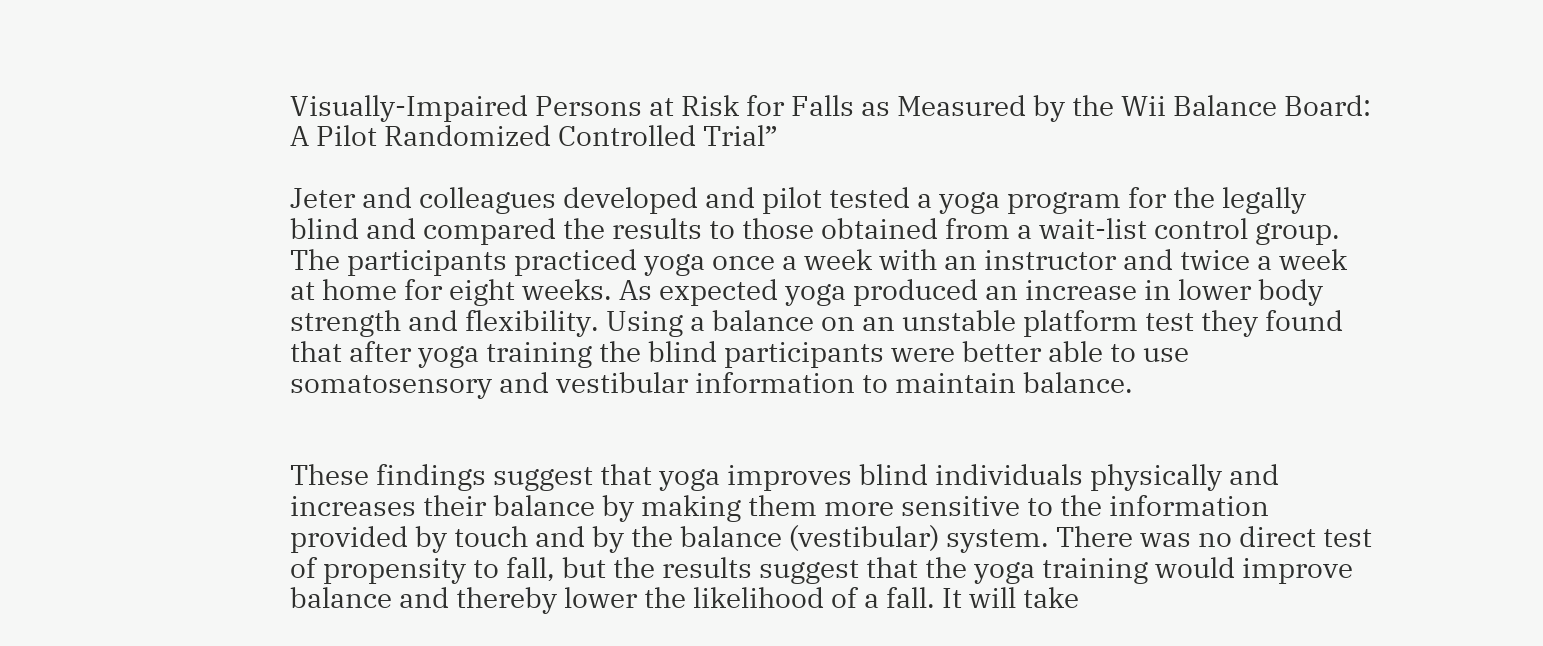Visually-Impaired Persons at Risk for Falls as Measured by the Wii Balance Board: A Pilot Randomized Controlled Trial”

Jeter and colleagues developed and pilot tested a yoga program for the legally blind and compared the results to those obtained from a wait-list control group. The participants practiced yoga once a week with an instructor and twice a week at home for eight weeks. As expected yoga produced an increase in lower body strength and flexibility. Using a balance on an unstable platform test they found that after yoga training the blind participants were better able to use somatosensory and vestibular information to maintain balance.


These findings suggest that yoga improves blind individuals physically and increases their balance by making them more sensitive to the information provided by touch and by the balance (vestibular) system. There was no direct test of propensity to fall, but the results suggest that the yoga training would improve balance and thereby lower the likelihood of a fall. It will take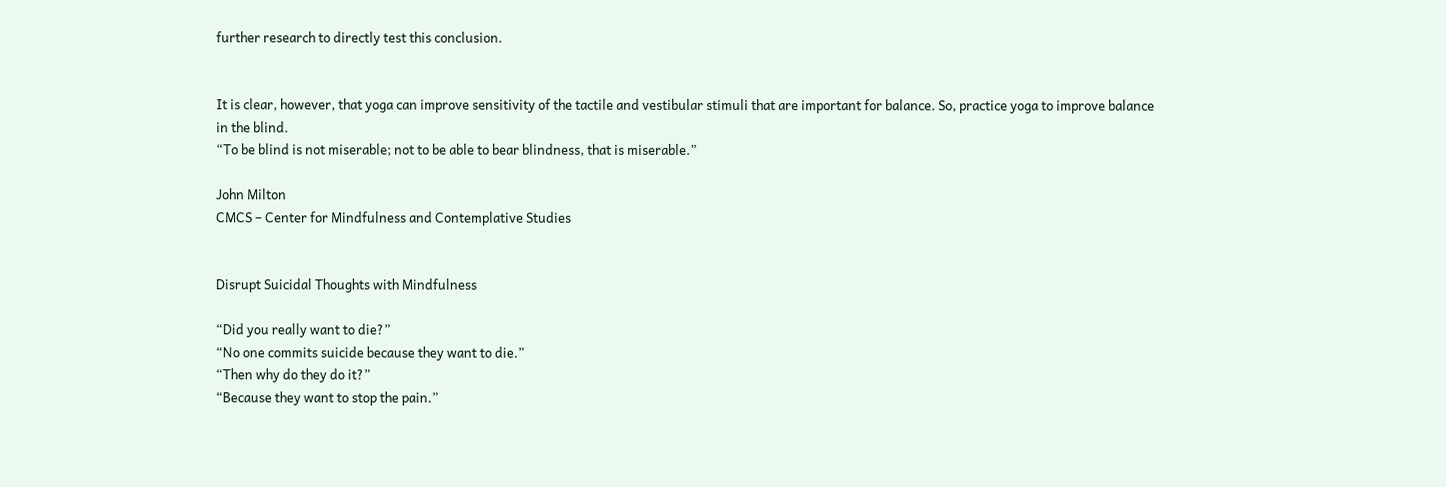further research to directly test this conclusion.


It is clear, however, that yoga can improve sensitivity of the tactile and vestibular stimuli that are important for balance. So, practice yoga to improve balance in the blind.
“To be blind is not miserable; not to be able to bear blindness, that is miserable.”

John Milton
CMCS – Center for Mindfulness and Contemplative Studies


Disrupt Suicidal Thoughts with Mindfulness

“Did you really want to die?”
“No one commits suicide because they want to die.”
“Then why do they do it?”
“Because they want to stop the pain.”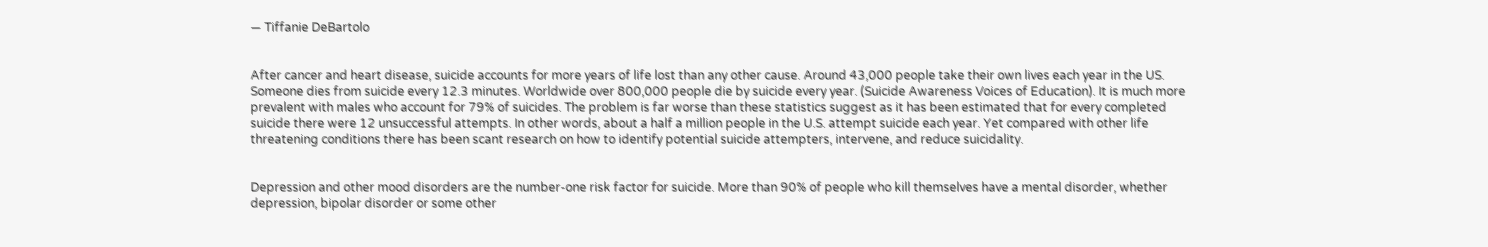― Tiffanie DeBartolo


After cancer and heart disease, suicide accounts for more years of life lost than any other cause. Around 43,000 people take their own lives each year in the US. Someone dies from suicide every 12.3 minutes. Worldwide over 800,000 people die by suicide every year. (Suicide Awareness Voices of Education). It is much more prevalent with males who account for 79% of suicides. The problem is far worse than these statistics suggest as it has been estimated that for every completed suicide there were 12 unsuccessful attempts. In other words, about a half a million people in the U.S. attempt suicide each year. Yet compared with other life threatening conditions there has been scant research on how to identify potential suicide attempters, intervene, and reduce suicidality.


Depression and other mood disorders are the number-one risk factor for suicide. More than 90% of people who kill themselves have a mental disorder, whether depression, bipolar disorder or some other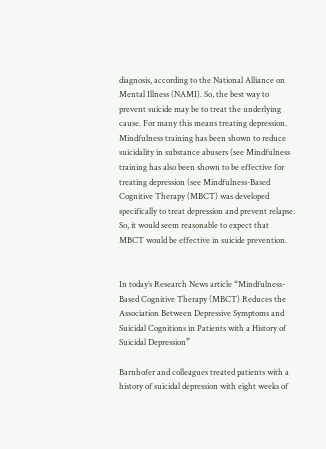diagnosis, according to the National Alliance on Mental Illness (NAMI). So, the best way to prevent suicide may be to treat the underlying cause. For many this means treating depression. Mindfulness training has been shown to reduce suicidality in substance abusers (see Mindfulness training has also been shown to be effective for treating depression (see Mindfulness-Based Cognitive Therapy (MBCT) was developed specifically to treat depression and prevent relapse. So, it would seem reasonable to expect that MBCT would be effective in suicide prevention.


In today’s Research News article “Mindfulness-Based Cognitive Therapy (MBCT) Reduces the Association Between Depressive Symptoms and Suicidal Cognitions in Patients with a History of Suicidal Depression”

Barnhofer and colleagues treated patients with a history of suicidal depression with eight weeks of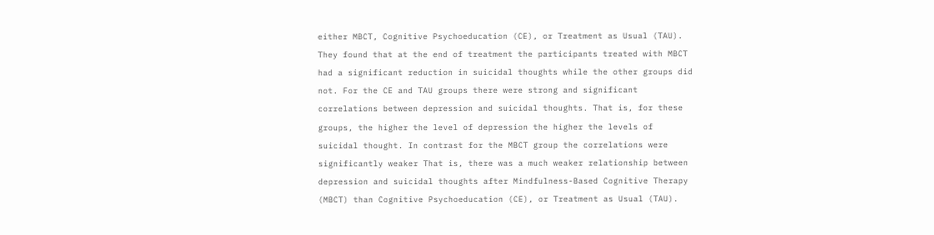either MBCT, Cognitive Psychoeducation (CE), or Treatment as Usual (TAU). They found that at the end of treatment the participants treated with MBCT had a significant reduction in suicidal thoughts while the other groups did not. For the CE and TAU groups there were strong and significant correlations between depression and suicidal thoughts. That is, for these groups, the higher the level of depression the higher the levels of suicidal thought. In contrast for the MBCT group the correlations were significantly weaker That is, there was a much weaker relationship between depression and suicidal thoughts after Mindfulness-Based Cognitive Therapy (MBCT) than Cognitive Psychoeducation (CE), or Treatment as Usual (TAU).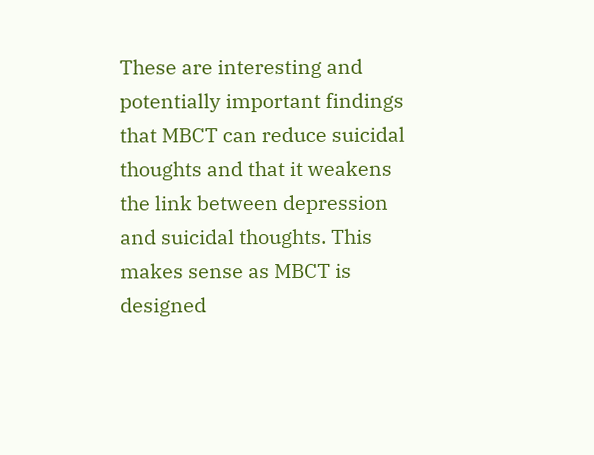These are interesting and potentially important findings that MBCT can reduce suicidal thoughts and that it weakens the link between depression and suicidal thoughts. This makes sense as MBCT is designed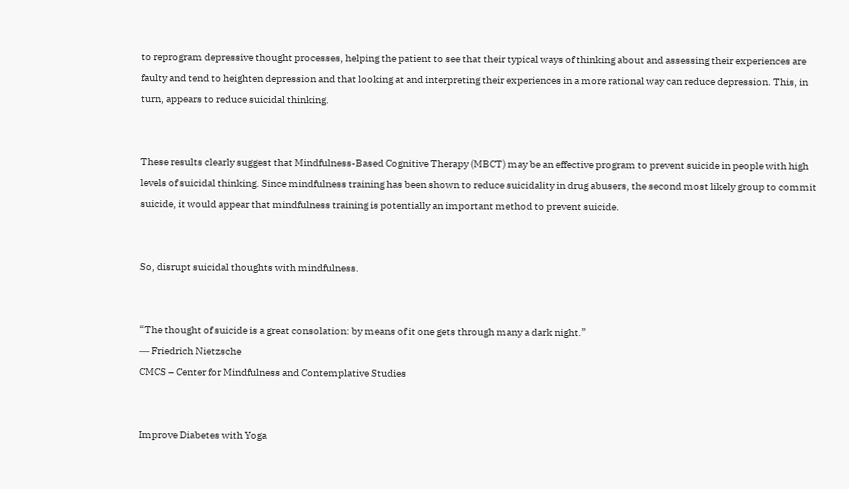to reprogram depressive thought processes, helping the patient to see that their typical ways of thinking about and assessing their experiences are faulty and tend to heighten depression and that looking at and interpreting their experiences in a more rational way can reduce depression. This, in turn, appears to reduce suicidal thinking.


These results clearly suggest that Mindfulness-Based Cognitive Therapy (MBCT) may be an effective program to prevent suicide in people with high levels of suicidal thinking. Since mindfulness training has been shown to reduce suicidality in drug abusers, the second most likely group to commit suicide, it would appear that mindfulness training is potentially an important method to prevent suicide.


So, disrupt suicidal thoughts with mindfulness.


“The thought of suicide is a great consolation: by means of it one gets through many a dark night.”
― Friedrich Nietzsche
CMCS – Center for Mindfulness and Contemplative Studies


Improve Diabetes with Yoga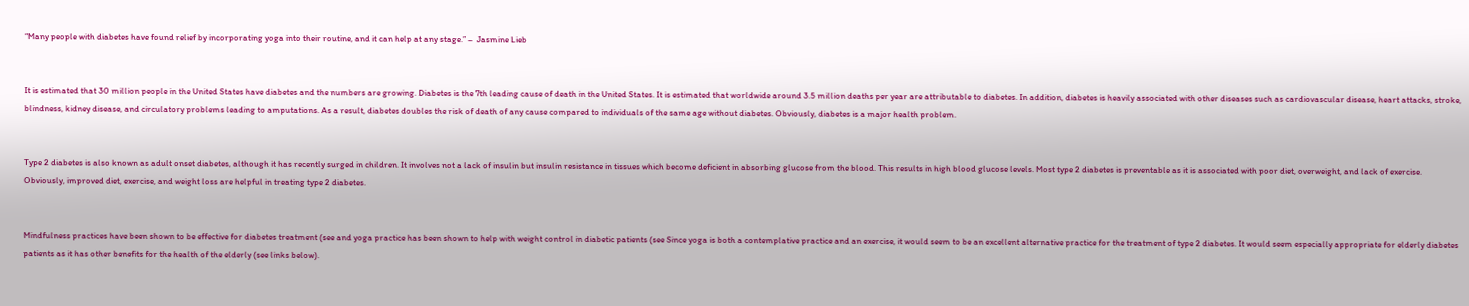“Many people with diabetes have found relief by incorporating yoga into their routine, and it can help at any stage.” –  Jasmine Lieb


It is estimated that 30 million people in the United States have diabetes and the numbers are growing. Diabetes is the 7th leading cause of death in the United States. It is estimated that worldwide around 3.5 million deaths per year are attributable to diabetes. In addition, diabetes is heavily associated with other diseases such as cardiovascular disease, heart attacks, stroke, blindness, kidney disease, and circulatory problems leading to amputations. As a result, diabetes doubles the risk of death of any cause compared to individuals of the same age without diabetes. Obviously, diabetes is a major health problem.


Type 2 diabetes is also known as adult onset diabetes, although it has recently surged in children. It involves not a lack of insulin but insulin resistance in tissues which become deficient in absorbing glucose from the blood. This results in high blood glucose levels. Most type 2 diabetes is preventable as it is associated with poor diet, overweight, and lack of exercise. Obviously, improved diet, exercise, and weight loss are helpful in treating type 2 diabetes.


Mindfulness practices have been shown to be effective for diabetes treatment (see and yoga practice has been shown to help with weight control in diabetic patients (see Since yoga is both a contemplative practice and an exercise, it would seem to be an excellent alternative practice for the treatment of type 2 diabetes. It would seem especially appropriate for elderly diabetes patients as it has other benefits for the health of the elderly (see links below).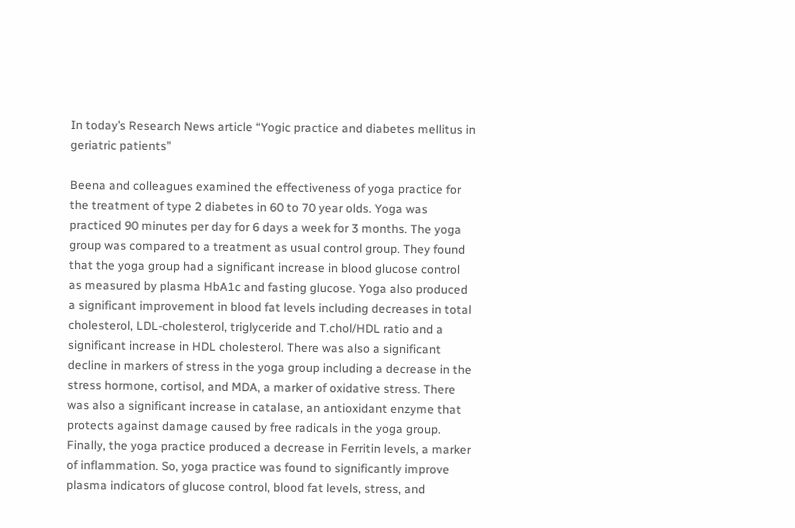In today’s Research News article “Yogic practice and diabetes mellitus in geriatric patients”

Beena and colleagues examined the effectiveness of yoga practice for the treatment of type 2 diabetes in 60 to 70 year olds. Yoga was practiced 90 minutes per day for 6 days a week for 3 months. The yoga group was compared to a treatment as usual control group. They found that the yoga group had a significant increase in blood glucose control as measured by plasma HbA1c and fasting glucose. Yoga also produced a significant improvement in blood fat levels including decreases in total cholesterol, LDL-cholesterol, triglyceride and T.chol/HDL ratio and a significant increase in HDL cholesterol. There was also a significant decline in markers of stress in the yoga group including a decrease in the stress hormone, cortisol, and MDA, a marker of oxidative stress. There was also a significant increase in catalase, an antioxidant enzyme that protects against damage caused by free radicals in the yoga group. Finally, the yoga practice produced a decrease in Ferritin levels, a marker of inflammation. So, yoga practice was found to significantly improve plasma indicators of glucose control, blood fat levels, stress, and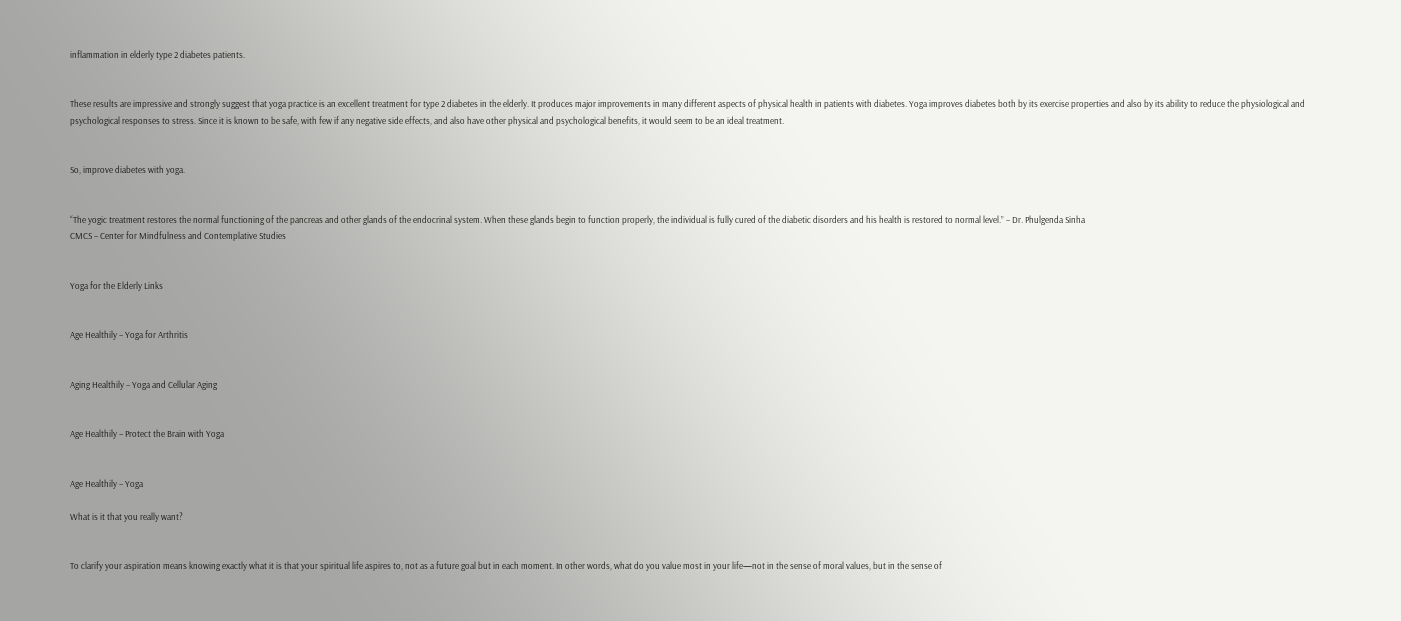inflammation in elderly type 2 diabetes patients.


These results are impressive and strongly suggest that yoga practice is an excellent treatment for type 2 diabetes in the elderly. It produces major improvements in many different aspects of physical health in patients with diabetes. Yoga improves diabetes both by its exercise properties and also by its ability to reduce the physiological and psychological responses to stress. Since it is known to be safe, with few if any negative side effects, and also have other physical and psychological benefits, it would seem to be an ideal treatment.


So, improve diabetes with yoga.


“The yogic treatment restores the normal functioning of the pancreas and other glands of the endocrinal system. When these glands begin to function properly, the individual is fully cured of the diabetic disorders and his health is restored to normal level.” – Dr. Phulgenda Sinha
CMCS – Center for Mindfulness and Contemplative Studies


Yoga for the Elderly Links


Age Healthily – Yoga for Arthritis


Aging Healthily – Yoga and Cellular Aging


Age Healthily – Protect the Brain with Yoga


Age Healthily – Yoga

What is it that you really want?


To clarify your aspiration means knowing exactly what it is that your spiritual life aspires to, not as a future goal but in each moment. In other words, what do you value most in your life—not in the sense of moral values, but in the sense of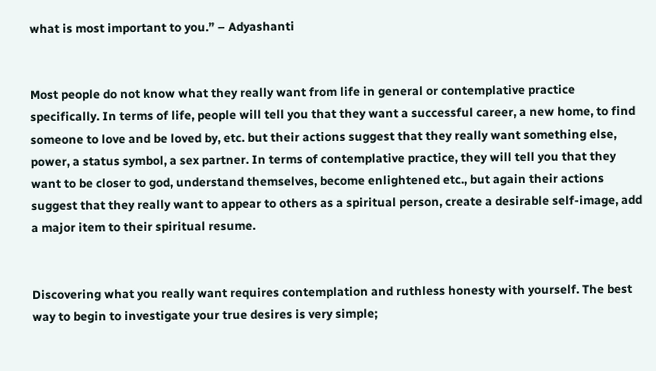what is most important to you.” – Adyashanti


Most people do not know what they really want from life in general or contemplative practice specifically. In terms of life, people will tell you that they want a successful career, a new home, to find someone to love and be loved by, etc. but their actions suggest that they really want something else, power, a status symbol, a sex partner. In terms of contemplative practice, they will tell you that they want to be closer to god, understand themselves, become enlightened etc., but again their actions suggest that they really want to appear to others as a spiritual person, create a desirable self-image, add a major item to their spiritual resume.


Discovering what you really want requires contemplation and ruthless honesty with yourself. The best way to begin to investigate your true desires is very simple;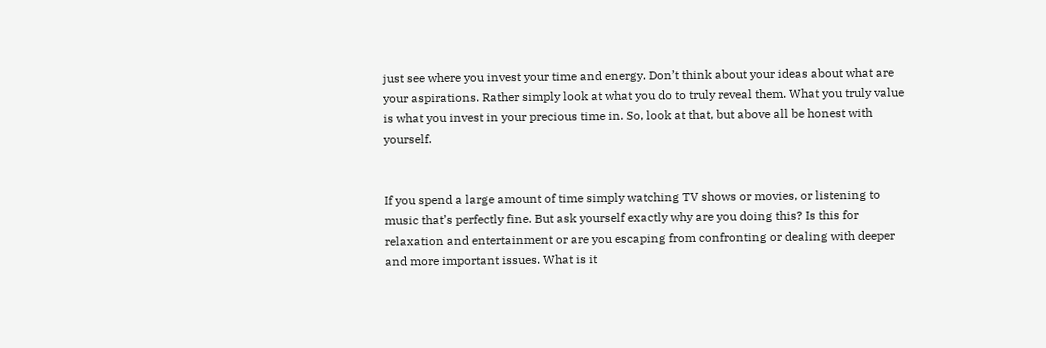just see where you invest your time and energy. Don’t think about your ideas about what are your aspirations. Rather simply look at what you do to truly reveal them. What you truly value is what you invest in your precious time in. So, look at that, but above all be honest with yourself.


If you spend a large amount of time simply watching TV shows or movies, or listening to music that’s perfectly fine. But ask yourself exactly why are you doing this? Is this for relaxation and entertainment or are you escaping from confronting or dealing with deeper and more important issues. What is it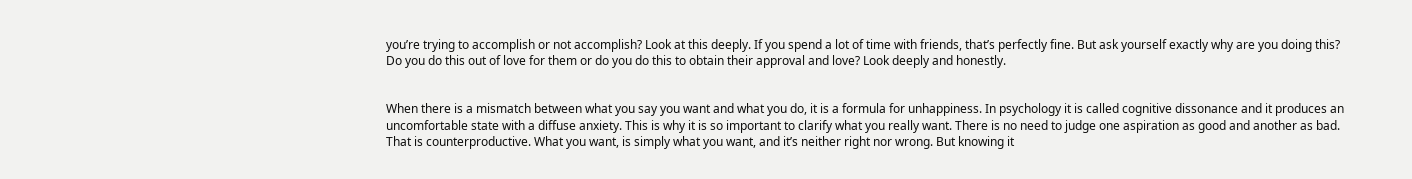you’re trying to accomplish or not accomplish? Look at this deeply. If you spend a lot of time with friends, that’s perfectly fine. But ask yourself exactly why are you doing this? Do you do this out of love for them or do you do this to obtain their approval and love? Look deeply and honestly.


When there is a mismatch between what you say you want and what you do, it is a formula for unhappiness. In psychology it is called cognitive dissonance and it produces an uncomfortable state with a diffuse anxiety. This is why it is so important to clarify what you really want. There is no need to judge one aspiration as good and another as bad. That is counterproductive. What you want, is simply what you want, and it’s neither right nor wrong. But knowing it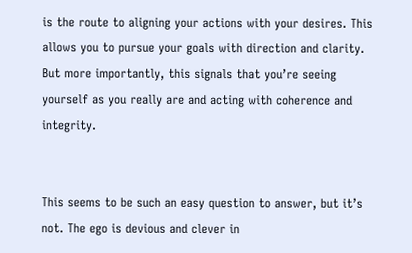is the route to aligning your actions with your desires. This allows you to pursue your goals with direction and clarity. But more importantly, this signals that you’re seeing yourself as you really are and acting with coherence and integrity.


This seems to be such an easy question to answer, but it’s not. The ego is devious and clever in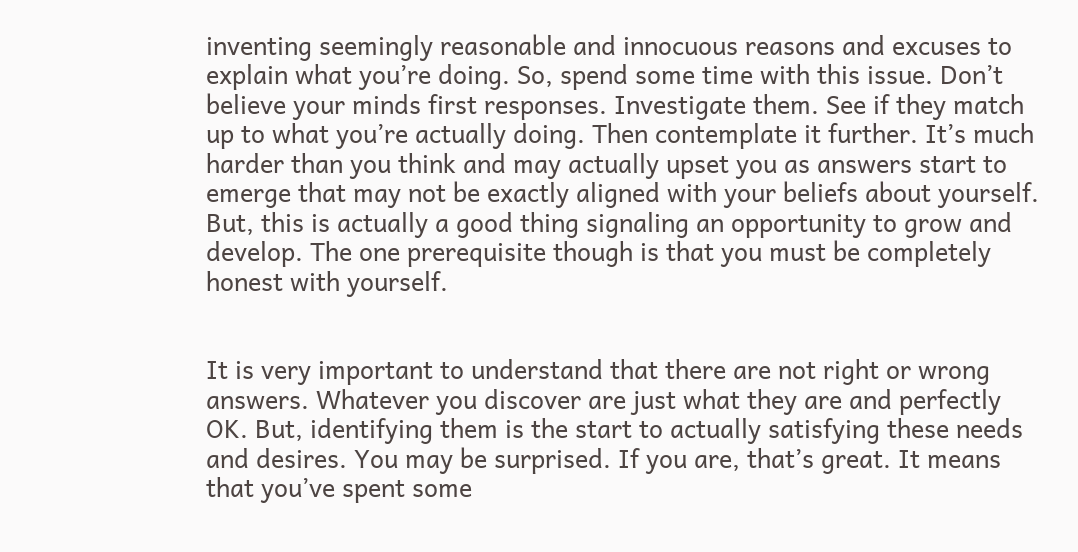inventing seemingly reasonable and innocuous reasons and excuses to explain what you’re doing. So, spend some time with this issue. Don’t believe your minds first responses. Investigate them. See if they match up to what you’re actually doing. Then contemplate it further. It’s much harder than you think and may actually upset you as answers start to emerge that may not be exactly aligned with your beliefs about yourself. But, this is actually a good thing signaling an opportunity to grow and develop. The one prerequisite though is that you must be completely honest with yourself.


It is very important to understand that there are not right or wrong answers. Whatever you discover are just what they are and perfectly OK. But, identifying them is the start to actually satisfying these needs and desires. You may be surprised. If you are, that’s great. It means that you’ve spent some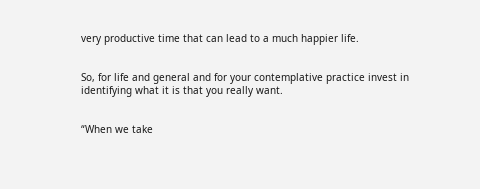very productive time that can lead to a much happier life.


So, for life and general and for your contemplative practice invest in identifying what it is that you really want.


“When we take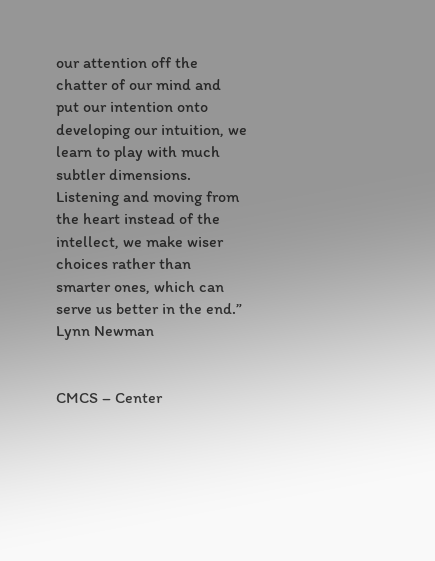our attention off the chatter of our mind and put our intention onto developing our intuition, we learn to play with much subtler dimensions. Listening and moving from the heart instead of the intellect, we make wiser choices rather than smarter ones, which can serve us better in the end.” Lynn Newman


CMCS – Center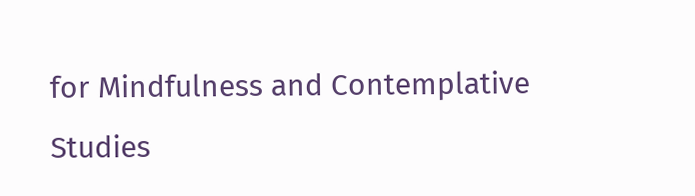for Mindfulness and Contemplative Studies